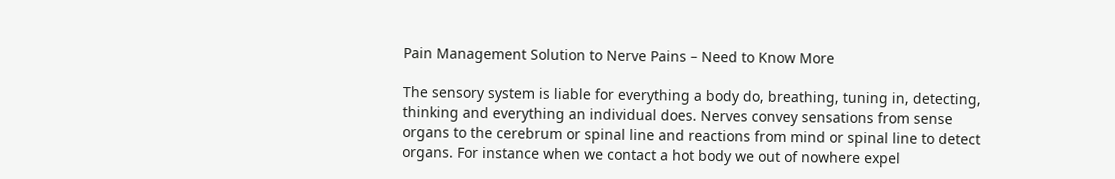Pain Management Solution to Nerve Pains – Need to Know More

The sensory system is liable for everything a body do, breathing, tuning in, detecting, thinking and everything an individual does. Nerves convey sensations from sense organs to the cerebrum or spinal line and reactions from mind or spinal line to detect organs. For instance when we contact a hot body we out of nowhere expel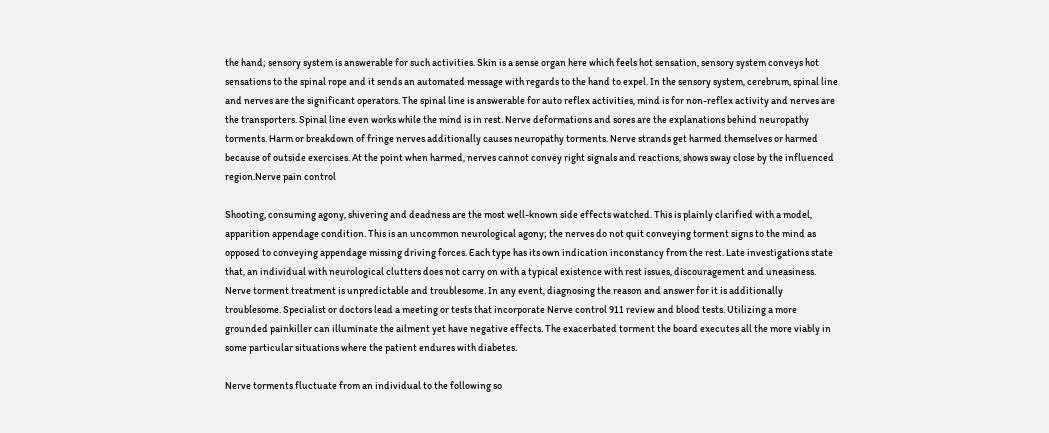the hand; sensory system is answerable for such activities. Skin is a sense organ here which feels hot sensation, sensory system conveys hot sensations to the spinal rope and it sends an automated message with regards to the hand to expel. In the sensory system, cerebrum, spinal line and nerves are the significant operators. The spinal line is answerable for auto reflex activities, mind is for non-reflex activity and nerves are the transporters. Spinal line even works while the mind is in rest. Nerve deformations and sores are the explanations behind neuropathy torments. Harm or breakdown of fringe nerves additionally causes neuropathy torments. Nerve strands get harmed themselves or harmed because of outside exercises. At the point when harmed, nerves cannot convey right signals and reactions, shows sway close by the influenced region.Nerve pain control

Shooting, consuming agony, shivering and deadness are the most well-known side effects watched. This is plainly clarified with a model, apparition appendage condition. This is an uncommon neurological agony; the nerves do not quit conveying torment signs to the mind as opposed to conveying appendage missing driving forces. Each type has its own indication inconstancy from the rest. Late investigations state that, an individual with neurological clutters does not carry on with a typical existence with rest issues, discouragement and uneasiness. Nerve torment treatment is unpredictable and troublesome. In any event, diagnosing the reason and answer for it is additionally troublesome. Specialist or doctors lead a meeting or tests that incorporate Nerve control 911 review and blood tests. Utilizing a more grounded painkiller can illuminate the ailment yet have negative effects. The exacerbated torment the board executes all the more viably in some particular situations where the patient endures with diabetes.

Nerve torments fluctuate from an individual to the following so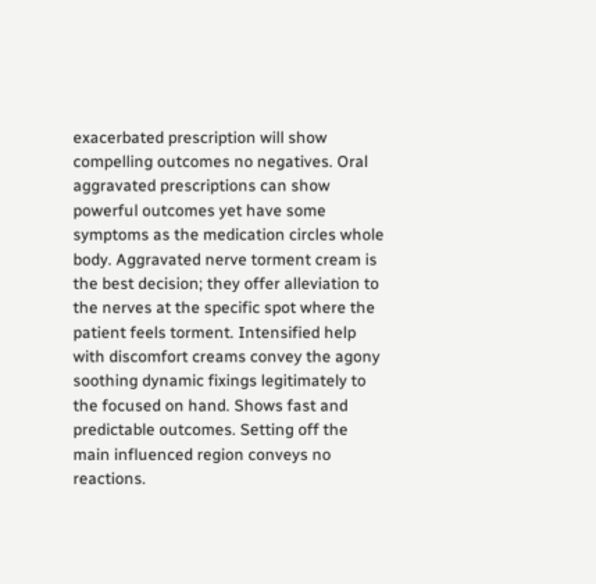exacerbated prescription will show compelling outcomes no negatives. Oral aggravated prescriptions can show powerful outcomes yet have some symptoms as the medication circles whole body. Aggravated nerve torment cream is the best decision; they offer alleviation to the nerves at the specific spot where the patient feels torment. Intensified help with discomfort creams convey the agony soothing dynamic fixings legitimately to the focused on hand. Shows fast and predictable outcomes. Setting off the main influenced region conveys no reactions.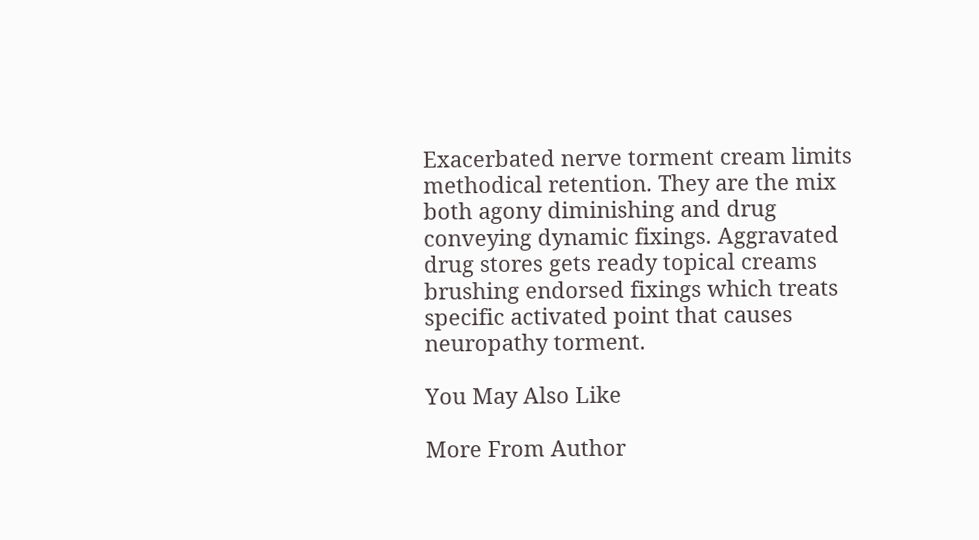Exacerbated nerve torment cream limits methodical retention. They are the mix both agony diminishing and drug conveying dynamic fixings. Aggravated drug stores gets ready topical creams brushing endorsed fixings which treats specific activated point that causes neuropathy torment.

You May Also Like

More From Author